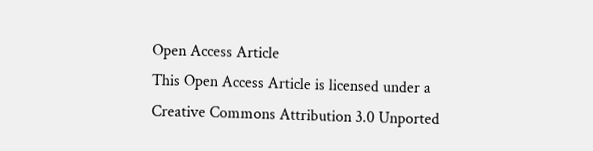Open Access Article
This Open Access Article is licensed under a
Creative Commons Attribution 3.0 Unported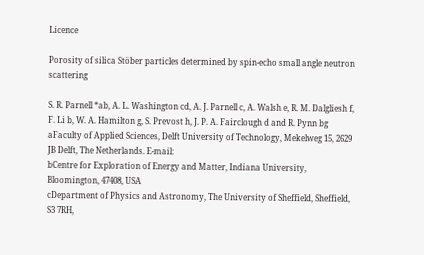Licence

Porosity of silica Stöber particles determined by spin-echo small angle neutron scattering

S. R. Parnell *ab, A. L. Washington cd, A. J. Parnell c, A. Walsh e, R. M. Dalgliesh f, F. Li b, W. A. Hamilton g, S. Prevost h, J. P. A. Fairclough d and R. Pynn bg
aFaculty of Applied Sciences, Delft University of Technology, Mekelweg 15, 2629 JB Delft, The Netherlands. E-mail:
bCentre for Exploration of Energy and Matter, Indiana University, Bloomington, 47408, USA
cDepartment of Physics and Astronomy, The University of Sheffield, Sheffield, S3 7RH,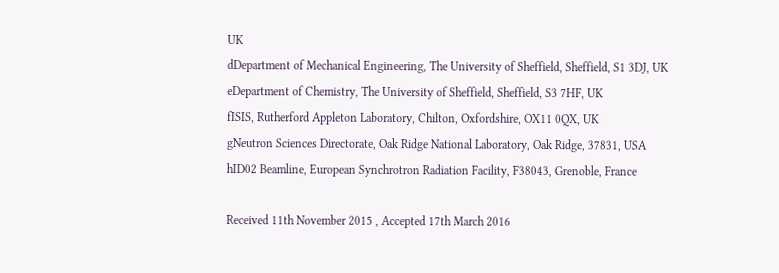UK
dDepartment of Mechanical Engineering, The University of Sheffield, Sheffield, S1 3DJ, UK
eDepartment of Chemistry, The University of Sheffield, Sheffield, S3 7HF, UK
fISIS, Rutherford Appleton Laboratory, Chilton, Oxfordshire, OX11 0QX, UK
gNeutron Sciences Directorate, Oak Ridge National Laboratory, Oak Ridge, 37831, USA
hID02 Beamline, European Synchrotron Radiation Facility, F38043, Grenoble, France

Received 11th November 2015 , Accepted 17th March 2016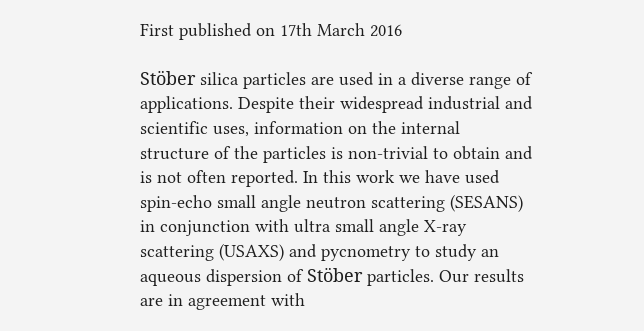First published on 17th March 2016

Stöber silica particles are used in a diverse range of applications. Despite their widespread industrial and scientific uses, information on the internal structure of the particles is non-trivial to obtain and is not often reported. In this work we have used spin-echo small angle neutron scattering (SESANS) in conjunction with ultra small angle X-ray scattering (USAXS) and pycnometry to study an aqueous dispersion of Stöber particles. Our results are in agreement with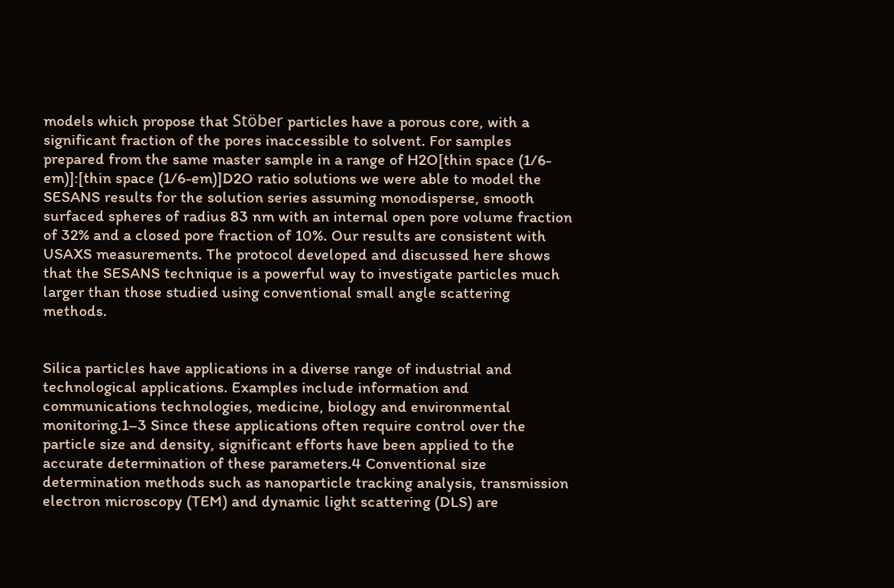models which propose that Stöber particles have a porous core, with a significant fraction of the pores inaccessible to solvent. For samples prepared from the same master sample in a range of H2O[thin space (1/6-em)]:[thin space (1/6-em)]D2O ratio solutions we were able to model the SESANS results for the solution series assuming monodisperse, smooth surfaced spheres of radius 83 nm with an internal open pore volume fraction of 32% and a closed pore fraction of 10%. Our results are consistent with USAXS measurements. The protocol developed and discussed here shows that the SESANS technique is a powerful way to investigate particles much larger than those studied using conventional small angle scattering methods.


Silica particles have applications in a diverse range of industrial and technological applications. Examples include information and communications technologies, medicine, biology and environmental monitoring.1–3 Since these applications often require control over the particle size and density, significant efforts have been applied to the accurate determination of these parameters.4 Conventional size determination methods such as nanoparticle tracking analysis, transmission electron microscopy (TEM) and dynamic light scattering (DLS) are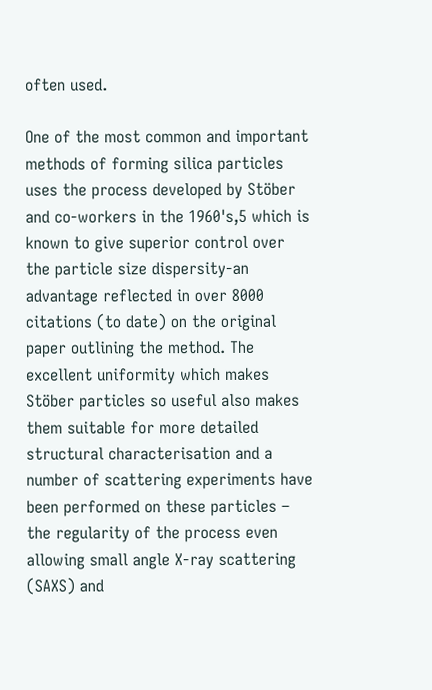often used.

One of the most common and important methods of forming silica particles uses the process developed by Stöber and co-workers in the 1960's,5 which is known to give superior control over the particle size dispersity-an advantage reflected in over 8000 citations (to date) on the original paper outlining the method. The excellent uniformity which makes Stöber particles so useful also makes them suitable for more detailed structural characterisation and a number of scattering experiments have been performed on these particles – the regularity of the process even allowing small angle X-ray scattering (SAXS) and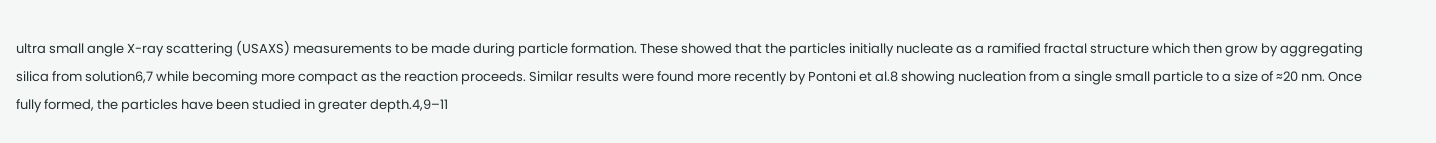ultra small angle X-ray scattering (USAXS) measurements to be made during particle formation. These showed that the particles initially nucleate as a ramified fractal structure which then grow by aggregating silica from solution6,7 while becoming more compact as the reaction proceeds. Similar results were found more recently by Pontoni et al.8 showing nucleation from a single small particle to a size of ≈20 nm. Once fully formed, the particles have been studied in greater depth.4,9–11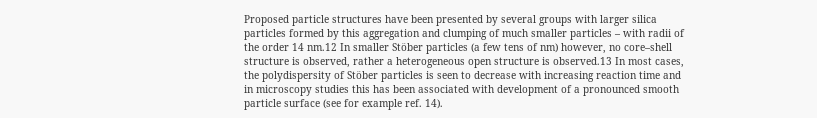Proposed particle structures have been presented by several groups with larger silica particles formed by this aggregation and clumping of much smaller particles – with radii of the order 14 nm.12 In smaller Stöber particles (a few tens of nm) however, no core–shell structure is observed, rather a heterogeneous open structure is observed.13 In most cases, the polydispersity of Stöber particles is seen to decrease with increasing reaction time and in microscopy studies this has been associated with development of a pronounced smooth particle surface (see for example ref. 14).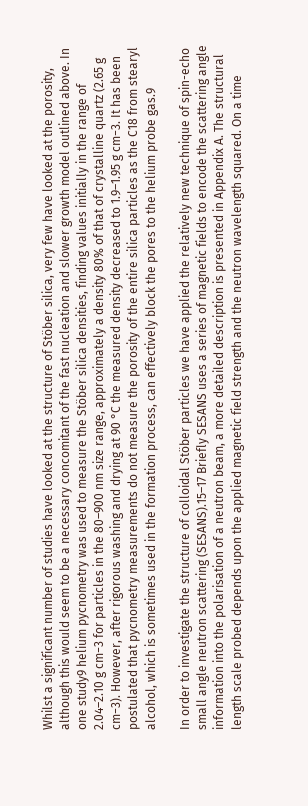Whilst a significant number of studies have looked at the structure of Stöber silica, very few have looked at the porosity, although this would seem to be a necessary concomitant of the fast nucleation and slower growth model outlined above. In one study9 helium pycnometry was used to measure the Stöber silica densities, finding values initially in the range of 2.04–2.10 g cm−3 for particles in the 80–900 nm size range, approximately a density 80% of that of crystalline quartz (2.65 g cm−3). However, after rigorous washing and drying at 90 °C the measured density decreased to 1.9–1.95 g cm−3. It has been postulated that pycnometry measurements do not measure the porosity of the entire silica particles as the C18 from stearyl alcohol, which is sometimes used in the formation process, can effectively block the pores to the helium probe gas.9

In order to investigate the structure of colloidal Stöber particles we have applied the relatively new technique of spin-echo small angle neutron scattering (SESANS).15–17 Briefly SESANS uses a series of magnetic fields to encode the scattering angle information into the polarisation of a neutron beam, a more detailed description is presented in Appendix A. The structural length scale probed depends upon the applied magnetic field strength and the neutron wavelength squared. On a time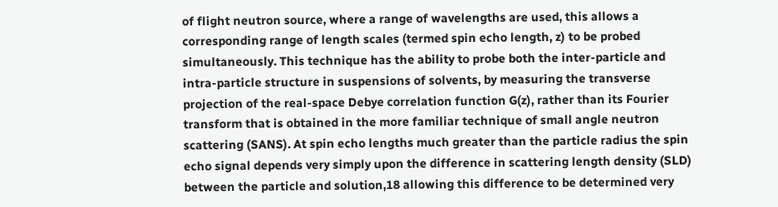of flight neutron source, where a range of wavelengths are used, this allows a corresponding range of length scales (termed spin echo length, z) to be probed simultaneously. This technique has the ability to probe both the inter-particle and intra-particle structure in suspensions of solvents, by measuring the transverse projection of the real-space Debye correlation function G(z), rather than its Fourier transform that is obtained in the more familiar technique of small angle neutron scattering (SANS). At spin echo lengths much greater than the particle radius the spin echo signal depends very simply upon the difference in scattering length density (SLD) between the particle and solution,18 allowing this difference to be determined very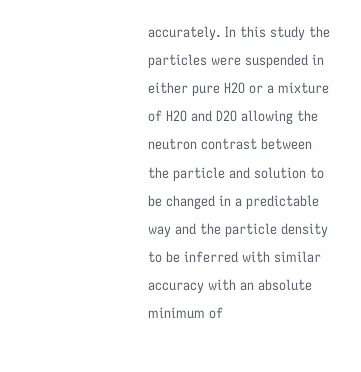accurately. In this study the particles were suspended in either pure H2O or a mixture of H2O and D2O allowing the neutron contrast between the particle and solution to be changed in a predictable way and the particle density to be inferred with similar accuracy with an absolute minimum of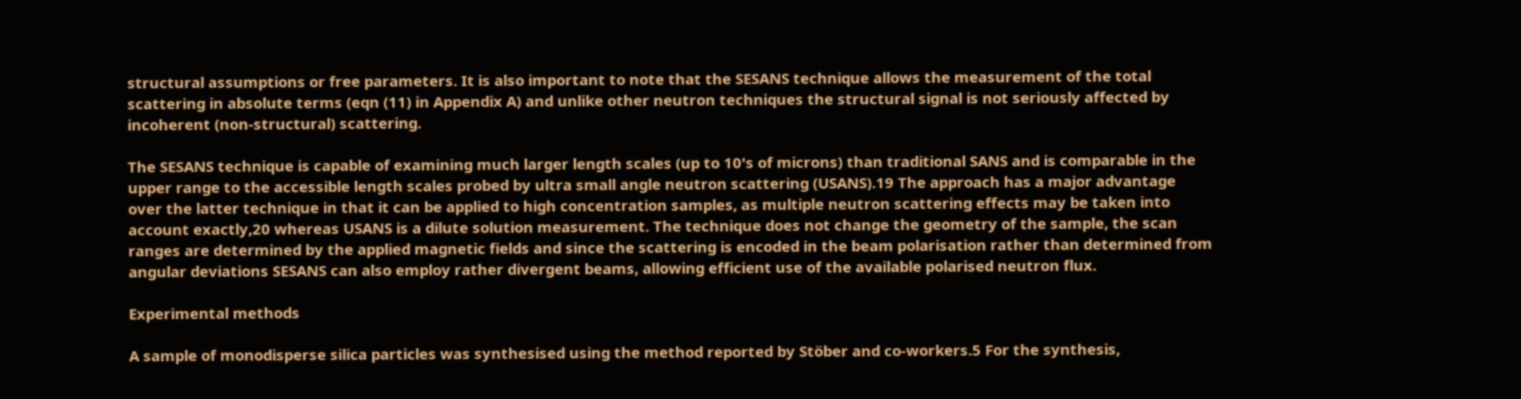structural assumptions or free parameters. It is also important to note that the SESANS technique allows the measurement of the total scattering in absolute terms (eqn (11) in Appendix A) and unlike other neutron techniques the structural signal is not seriously affected by incoherent (non-structural) scattering.

The SESANS technique is capable of examining much larger length scales (up to 10's of microns) than traditional SANS and is comparable in the upper range to the accessible length scales probed by ultra small angle neutron scattering (USANS).19 The approach has a major advantage over the latter technique in that it can be applied to high concentration samples, as multiple neutron scattering effects may be taken into account exactly,20 whereas USANS is a dilute solution measurement. The technique does not change the geometry of the sample, the scan ranges are determined by the applied magnetic fields and since the scattering is encoded in the beam polarisation rather than determined from angular deviations SESANS can also employ rather divergent beams, allowing efficient use of the available polarised neutron flux.

Experimental methods

A sample of monodisperse silica particles was synthesised using the method reported by Stöber and co-workers.5 For the synthesis,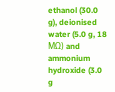ethanol (30.0 g), deionised water (5.0 g, 18 MΩ) and ammonium hydroxide (3.0 g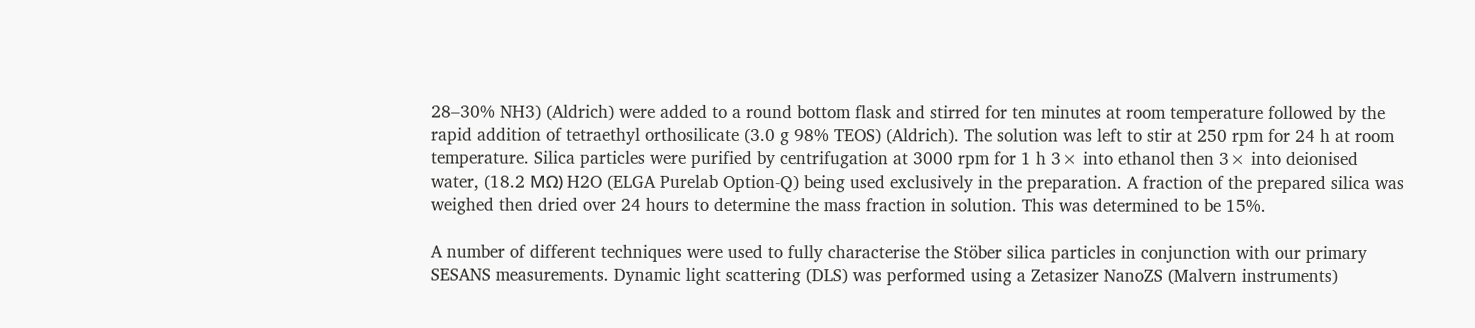28–30% NH3) (Aldrich) were added to a round bottom flask and stirred for ten minutes at room temperature followed by the rapid addition of tetraethyl orthosilicate (3.0 g 98% TEOS) (Aldrich). The solution was left to stir at 250 rpm for 24 h at room temperature. Silica particles were purified by centrifugation at 3000 rpm for 1 h 3× into ethanol then 3× into deionised water, (18.2 MΩ) H2O (ELGA Purelab Option-Q) being used exclusively in the preparation. A fraction of the prepared silica was weighed then dried over 24 hours to determine the mass fraction in solution. This was determined to be 15%.

A number of different techniques were used to fully characterise the Stöber silica particles in conjunction with our primary SESANS measurements. Dynamic light scattering (DLS) was performed using a Zetasizer NanoZS (Malvern instruments)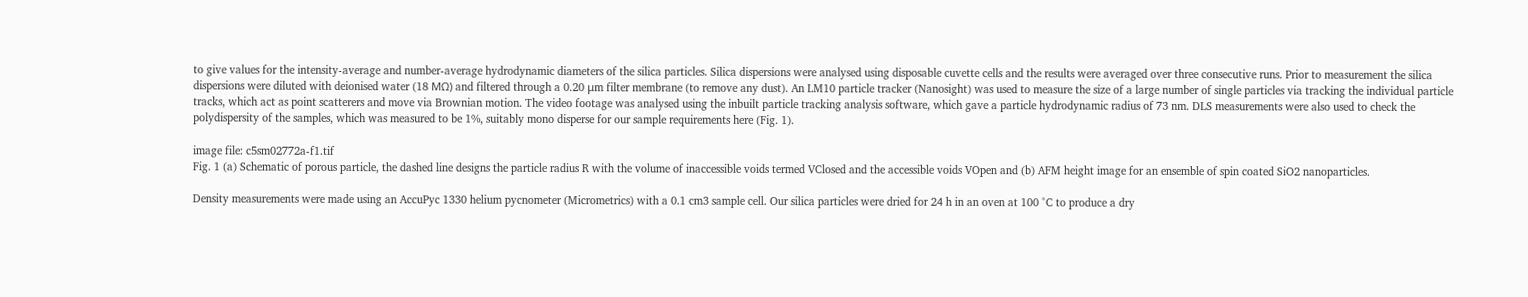to give values for the intensity-average and number-average hydrodynamic diameters of the silica particles. Silica dispersions were analysed using disposable cuvette cells and the results were averaged over three consecutive runs. Prior to measurement the silica dispersions were diluted with deionised water (18 MΩ) and filtered through a 0.20 μm filter membrane (to remove any dust). An LM10 particle tracker (Nanosight) was used to measure the size of a large number of single particles via tracking the individual particle tracks, which act as point scatterers and move via Brownian motion. The video footage was analysed using the inbuilt particle tracking analysis software, which gave a particle hydrodynamic radius of 73 nm. DLS measurements were also used to check the polydispersity of the samples, which was measured to be 1%, suitably mono disperse for our sample requirements here (Fig. 1).

image file: c5sm02772a-f1.tif
Fig. 1 (a) Schematic of porous particle, the dashed line designs the particle radius R with the volume of inaccessible voids termed VClosed and the accessible voids VOpen and (b) AFM height image for an ensemble of spin coated SiO2 nanoparticles.

Density measurements were made using an AccuPyc 1330 helium pycnometer (Micrometrics) with a 0.1 cm3 sample cell. Our silica particles were dried for 24 h in an oven at 100 °C to produce a dry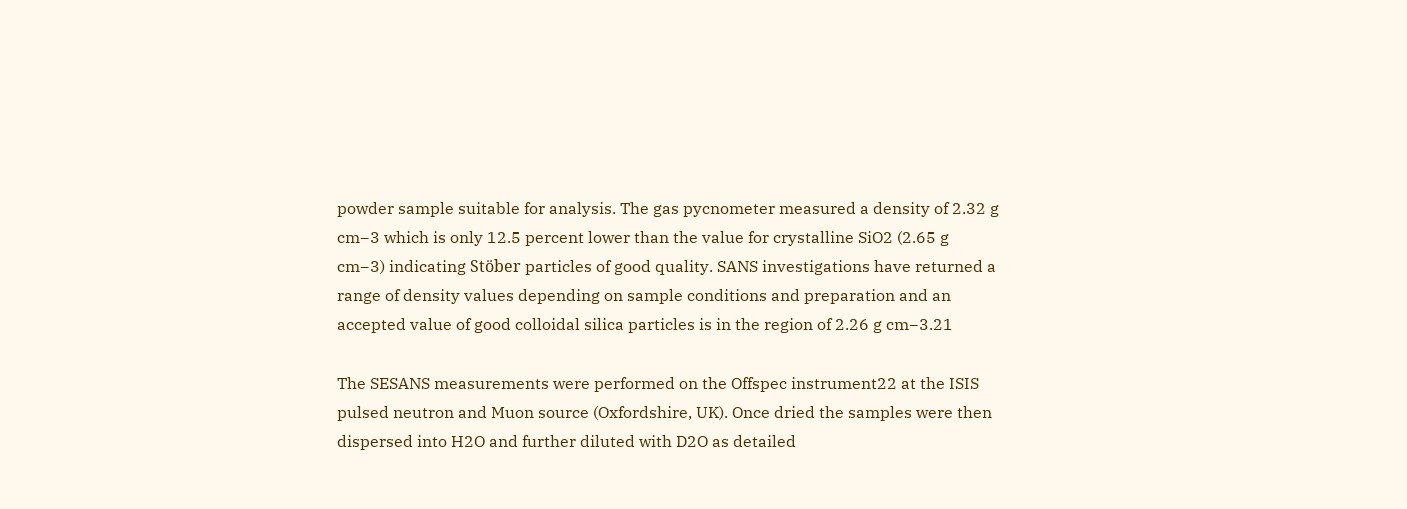powder sample suitable for analysis. The gas pycnometer measured a density of 2.32 g cm−3 which is only 12.5 percent lower than the value for crystalline SiO2 (2.65 g cm−3) indicating Stöber particles of good quality. SANS investigations have returned a range of density values depending on sample conditions and preparation and an accepted value of good colloidal silica particles is in the region of 2.26 g cm−3.21

The SESANS measurements were performed on the Offspec instrument22 at the ISIS pulsed neutron and Muon source (Oxfordshire, UK). Once dried the samples were then dispersed into H2O and further diluted with D2O as detailed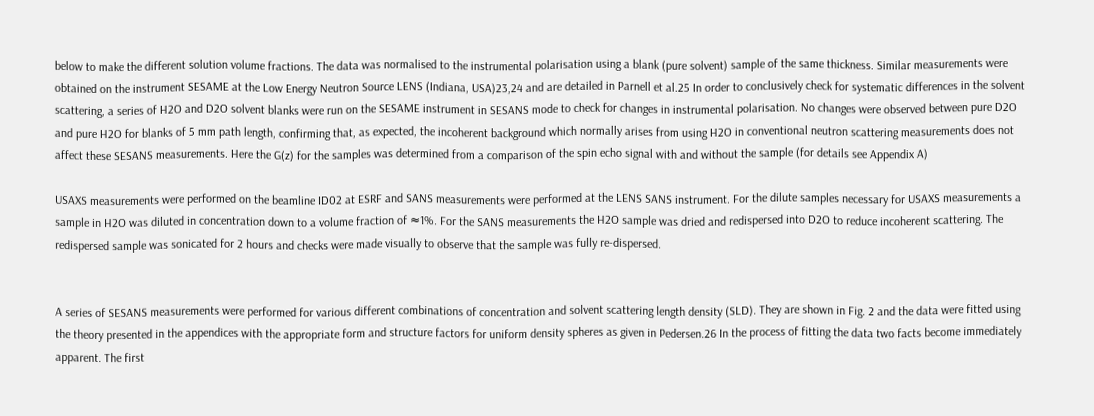below to make the different solution volume fractions. The data was normalised to the instrumental polarisation using a blank (pure solvent) sample of the same thickness. Similar measurements were obtained on the instrument SESAME at the Low Energy Neutron Source LENS (Indiana, USA)23,24 and are detailed in Parnell et al.25 In order to conclusively check for systematic differences in the solvent scattering, a series of H2O and D2O solvent blanks were run on the SESAME instrument in SESANS mode to check for changes in instrumental polarisation. No changes were observed between pure D2O and pure H2O for blanks of 5 mm path length, confirming that, as expected, the incoherent background which normally arises from using H2O in conventional neutron scattering measurements does not affect these SESANS measurements. Here the G(z) for the samples was determined from a comparison of the spin echo signal with and without the sample (for details see Appendix A)

USAXS measurements were performed on the beamline ID02 at ESRF and SANS measurements were performed at the LENS SANS instrument. For the dilute samples necessary for USAXS measurements a sample in H2O was diluted in concentration down to a volume fraction of ≈1%. For the SANS measurements the H2O sample was dried and redispersed into D2O to reduce incoherent scattering. The redispersed sample was sonicated for 2 hours and checks were made visually to observe that the sample was fully re-dispersed.


A series of SESANS measurements were performed for various different combinations of concentration and solvent scattering length density (SLD). They are shown in Fig. 2 and the data were fitted using the theory presented in the appendices with the appropriate form and structure factors for uniform density spheres as given in Pedersen.26 In the process of fitting the data two facts become immediately apparent. The first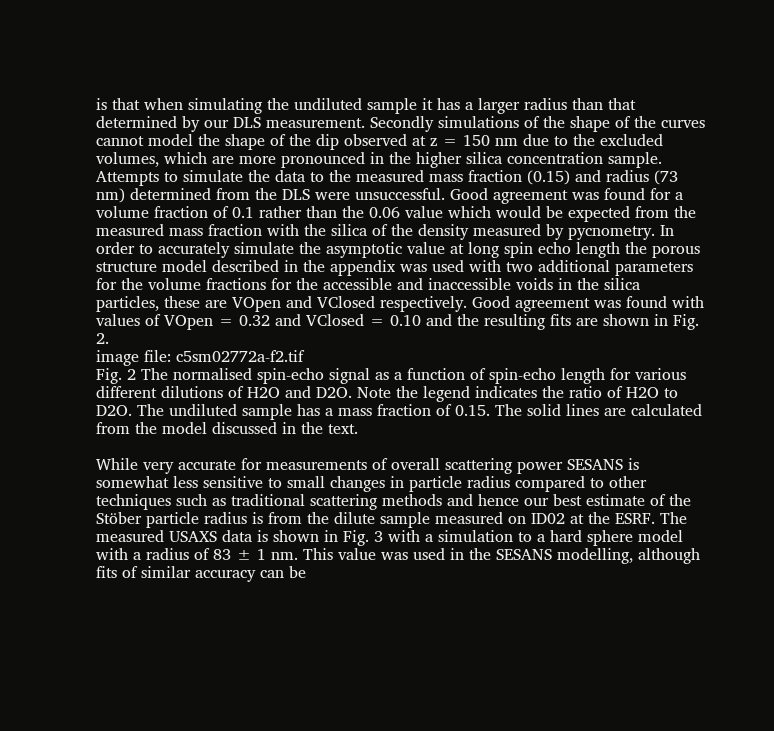is that when simulating the undiluted sample it has a larger radius than that determined by our DLS measurement. Secondly simulations of the shape of the curves cannot model the shape of the dip observed at z = 150 nm due to the excluded volumes, which are more pronounced in the higher silica concentration sample. Attempts to simulate the data to the measured mass fraction (0.15) and radius (73 nm) determined from the DLS were unsuccessful. Good agreement was found for a volume fraction of 0.1 rather than the 0.06 value which would be expected from the measured mass fraction with the silica of the density measured by pycnometry. In order to accurately simulate the asymptotic value at long spin echo length the porous structure model described in the appendix was used with two additional parameters for the volume fractions for the accessible and inaccessible voids in the silica particles, these are VOpen and VClosed respectively. Good agreement was found with values of VOpen = 0.32 and VClosed = 0.10 and the resulting fits are shown in Fig. 2.
image file: c5sm02772a-f2.tif
Fig. 2 The normalised spin-echo signal as a function of spin-echo length for various different dilutions of H2O and D2O. Note the legend indicates the ratio of H2O to D2O. The undiluted sample has a mass fraction of 0.15. The solid lines are calculated from the model discussed in the text.

While very accurate for measurements of overall scattering power SESANS is somewhat less sensitive to small changes in particle radius compared to other techniques such as traditional scattering methods and hence our best estimate of the Stöber particle radius is from the dilute sample measured on ID02 at the ESRF. The measured USAXS data is shown in Fig. 3 with a simulation to a hard sphere model with a radius of 83 ± 1 nm. This value was used in the SESANS modelling, although fits of similar accuracy can be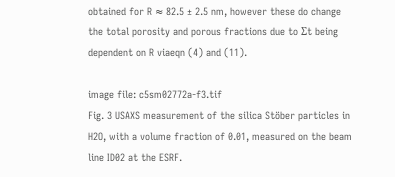obtained for R ≈ 82.5 ± 2.5 nm, however these do change the total porosity and porous fractions due to Σt being dependent on R viaeqn (4) and (11).

image file: c5sm02772a-f3.tif
Fig. 3 USAXS measurement of the silica Stöber particles in H2O, with a volume fraction of 0.01, measured on the beam line ID02 at the ESRF.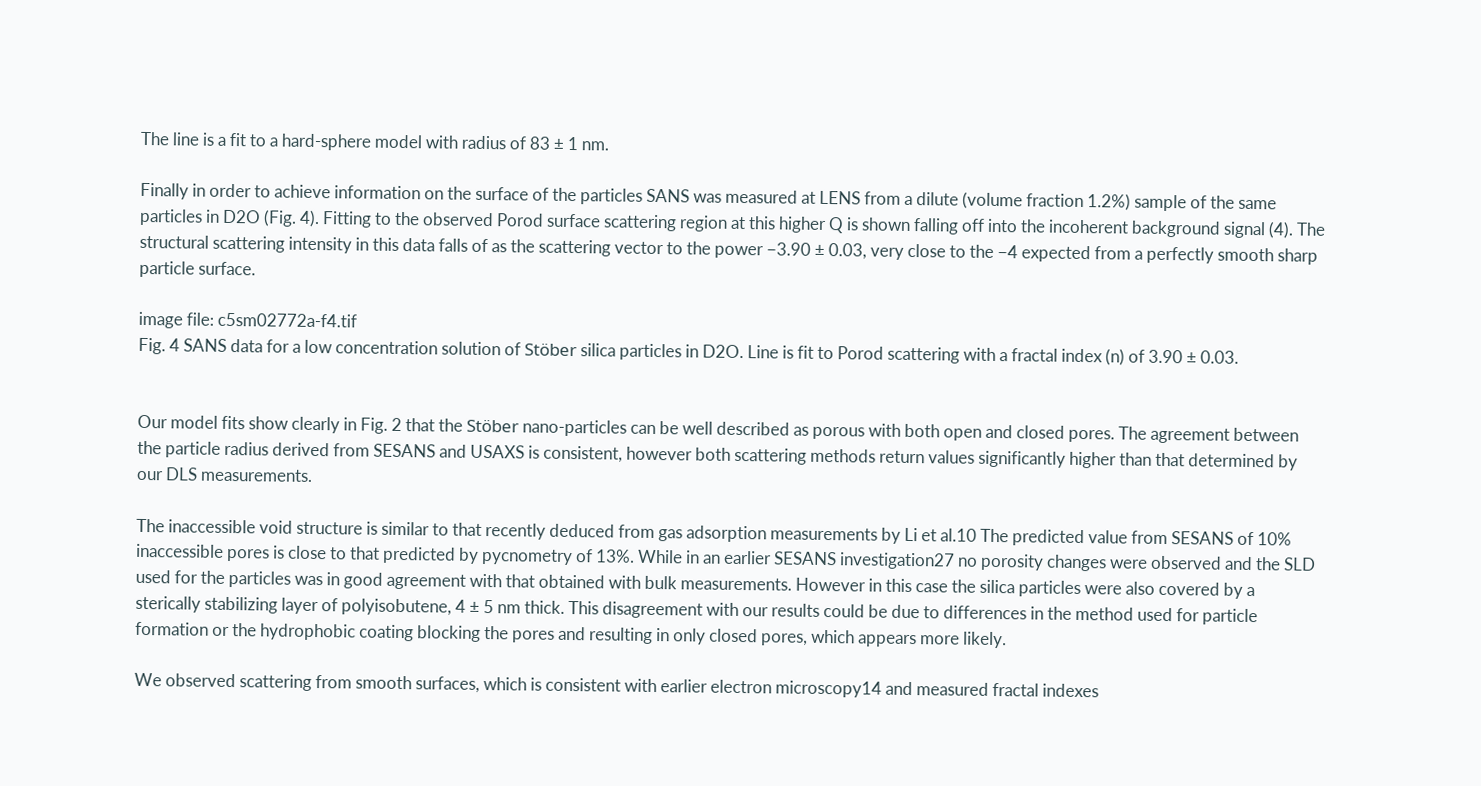The line is a fit to a hard-sphere model with radius of 83 ± 1 nm.

Finally in order to achieve information on the surface of the particles SANS was measured at LENS from a dilute (volume fraction 1.2%) sample of the same particles in D2O (Fig. 4). Fitting to the observed Porod surface scattering region at this higher Q is shown falling off into the incoherent background signal (4). The structural scattering intensity in this data falls of as the scattering vector to the power −3.90 ± 0.03, very close to the −4 expected from a perfectly smooth sharp particle surface.

image file: c5sm02772a-f4.tif
Fig. 4 SANS data for a low concentration solution of Stöber silica particles in D2O. Line is fit to Porod scattering with a fractal index (n) of 3.90 ± 0.03.


Our model fits show clearly in Fig. 2 that the Stöber nano-particles can be well described as porous with both open and closed pores. The agreement between the particle radius derived from SESANS and USAXS is consistent, however both scattering methods return values significantly higher than that determined by our DLS measurements.

The inaccessible void structure is similar to that recently deduced from gas adsorption measurements by Li et al.10 The predicted value from SESANS of 10% inaccessible pores is close to that predicted by pycnometry of 13%. While in an earlier SESANS investigation27 no porosity changes were observed and the SLD used for the particles was in good agreement with that obtained with bulk measurements. However in this case the silica particles were also covered by a sterically stabilizing layer of polyisobutene, 4 ± 5 nm thick. This disagreement with our results could be due to differences in the method used for particle formation or the hydrophobic coating blocking the pores and resulting in only closed pores, which appears more likely.

We observed scattering from smooth surfaces, which is consistent with earlier electron microscopy14 and measured fractal indexes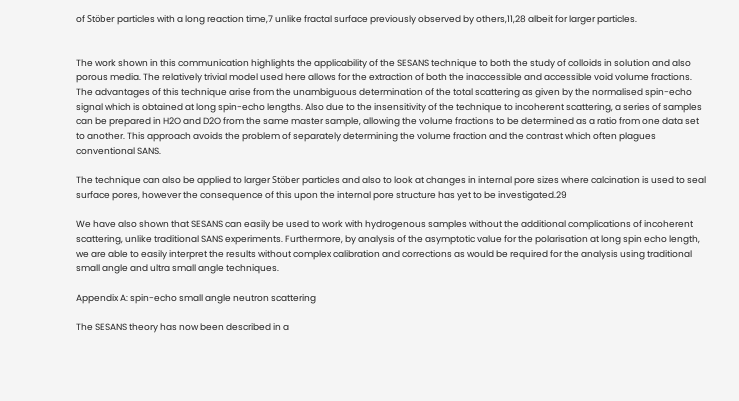of Stöber particles with a long reaction time,7 unlike fractal surface previously observed by others,11,28 albeit for larger particles.


The work shown in this communication highlights the applicability of the SESANS technique to both the study of colloids in solution and also porous media. The relatively trivial model used here allows for the extraction of both the inaccessible and accessible void volume fractions. The advantages of this technique arise from the unambiguous determination of the total scattering as given by the normalised spin-echo signal which is obtained at long spin-echo lengths. Also due to the insensitivity of the technique to incoherent scattering, a series of samples can be prepared in H2O and D2O from the same master sample, allowing the volume fractions to be determined as a ratio from one data set to another. This approach avoids the problem of separately determining the volume fraction and the contrast which often plagues conventional SANS.

The technique can also be applied to larger Stöber particles and also to look at changes in internal pore sizes where calcination is used to seal surface pores, however the consequence of this upon the internal pore structure has yet to be investigated.29

We have also shown that SESANS can easily be used to work with hydrogenous samples without the additional complications of incoherent scattering, unlike traditional SANS experiments. Furthermore, by analysis of the asymptotic value for the polarisation at long spin echo length, we are able to easily interpret the results without complex calibration and corrections as would be required for the analysis using traditional small angle and ultra small angle techniques.

Appendix A: spin-echo small angle neutron scattering

The SESANS theory has now been described in a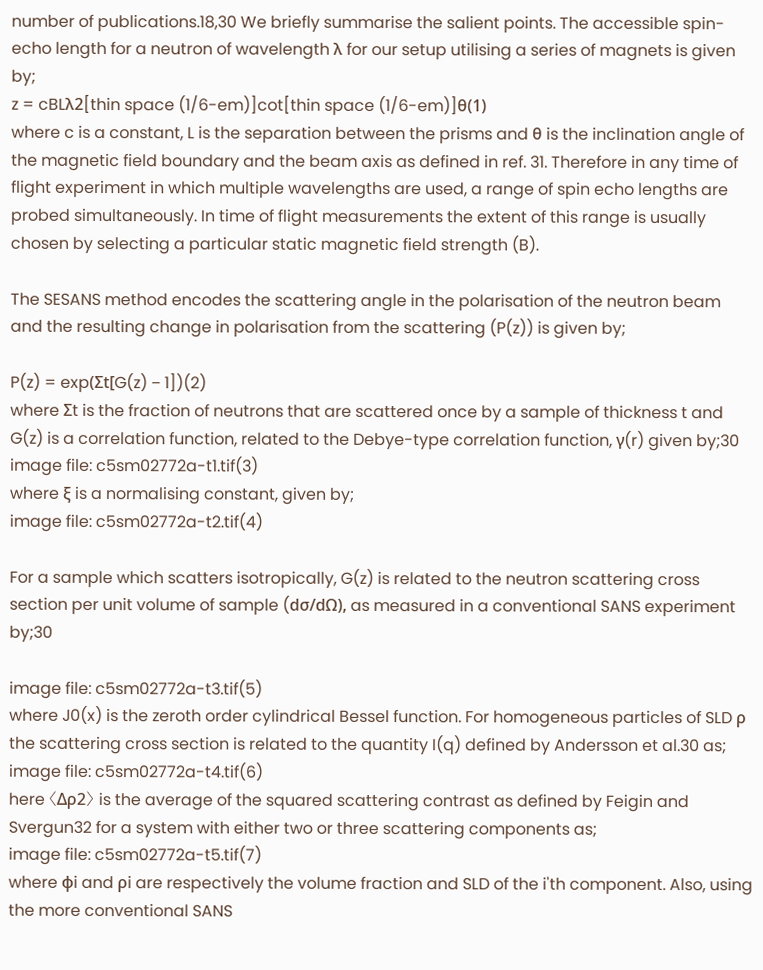number of publications.18,30 We briefly summarise the salient points. The accessible spin-echo length for a neutron of wavelength λ for our setup utilising a series of magnets is given by;
z = cBLλ2[thin space (1/6-em)]cot[thin space (1/6-em)]θ(1)
where c is a constant, L is the separation between the prisms and θ is the inclination angle of the magnetic field boundary and the beam axis as defined in ref. 31. Therefore in any time of flight experiment in which multiple wavelengths are used, a range of spin echo lengths are probed simultaneously. In time of flight measurements the extent of this range is usually chosen by selecting a particular static magnetic field strength (B).

The SESANS method encodes the scattering angle in the polarisation of the neutron beam and the resulting change in polarisation from the scattering (P(z)) is given by;

P(z) = exp(Σt[G(z) − 1])(2)
where Σt is the fraction of neutrons that are scattered once by a sample of thickness t and G(z) is a correlation function, related to the Debye-type correlation function, γ(r) given by;30
image file: c5sm02772a-t1.tif(3)
where ξ is a normalising constant, given by;
image file: c5sm02772a-t2.tif(4)

For a sample which scatters isotropically, G(z) is related to the neutron scattering cross section per unit volume of sample (dσ/dΩ), as measured in a conventional SANS experiment by;30

image file: c5sm02772a-t3.tif(5)
where J0(x) is the zeroth order cylindrical Bessel function. For homogeneous particles of SLD ρ the scattering cross section is related to the quantity I(q) defined by Andersson et al.30 as;
image file: c5sm02772a-t4.tif(6)
here 〈Δρ2〉 is the average of the squared scattering contrast as defined by Feigin and Svergun32 for a system with either two or three scattering components as;
image file: c5sm02772a-t5.tif(7)
where ϕi and ρi are respectively the volume fraction and SLD of the i'th component. Also, using the more conventional SANS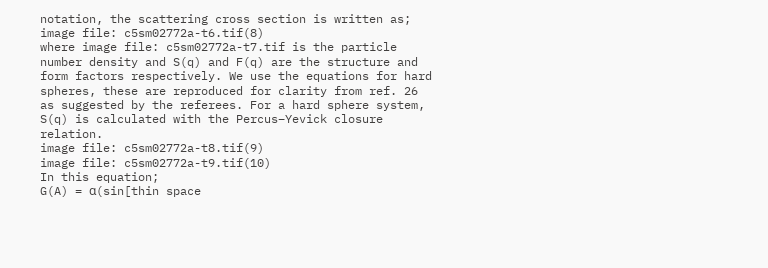notation, the scattering cross section is written as;
image file: c5sm02772a-t6.tif(8)
where image file: c5sm02772a-t7.tif is the particle number density and S(q) and F(q) are the structure and form factors respectively. We use the equations for hard spheres, these are reproduced for clarity from ref. 26 as suggested by the referees. For a hard sphere system, S(q) is calculated with the Percus–Yevick closure relation.
image file: c5sm02772a-t8.tif(9)
image file: c5sm02772a-t9.tif(10)
In this equation;
G(A) = α(sin[thin space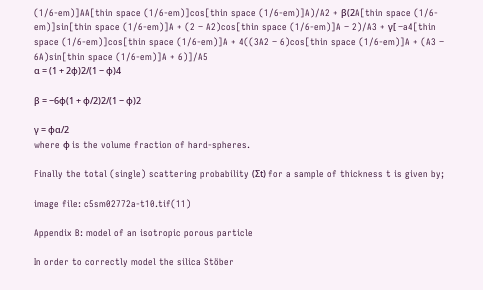(1/6-em)]AA[thin space (1/6-em)]cos[thin space (1/6-em)]A)/A2 + β(2A[thin space (1/6-em)]sin[thin space (1/6-em)]A + (2 − A2)cos[thin space (1/6-em)]A − 2)/A3 + γ[ −a4[thin space (1/6-em)]cos[thin space (1/6-em)]A + 4((3A2 − 6)cos[thin space (1/6-em)]A + (A3 − 6A)sin[thin space (1/6-em)]A + 6)]/A5
α = (1 + 2ϕ)2/(1 − ϕ)4

β = −6ϕ(1 + ϕ/2)2/(1 − ϕ)2

γ = ϕα/2
where ϕ is the volume fraction of hard-spheres.

Finally the total (single) scattering probability (Σt) for a sample of thickness t is given by;

image file: c5sm02772a-t10.tif(11)

Appendix B: model of an isotropic porous particle

In order to correctly model the silica Stöber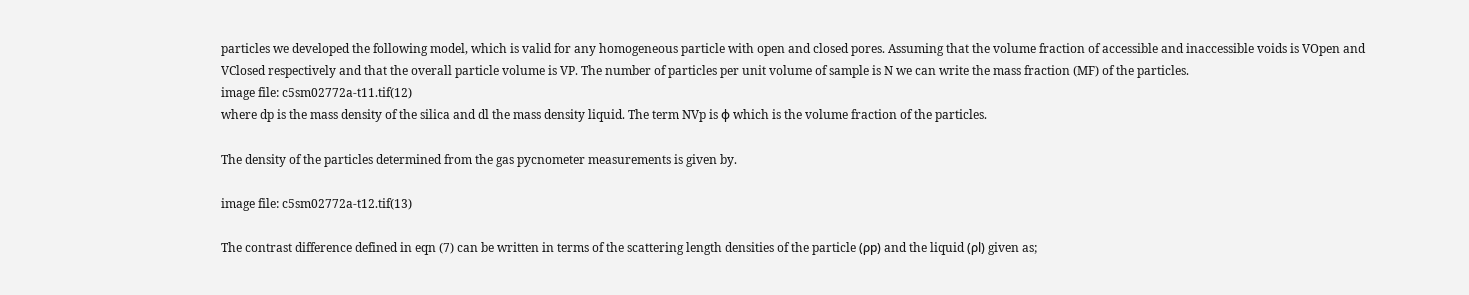particles we developed the following model, which is valid for any homogeneous particle with open and closed pores. Assuming that the volume fraction of accessible and inaccessible voids is VOpen and VClosed respectively and that the overall particle volume is VP. The number of particles per unit volume of sample is N we can write the mass fraction (MF) of the particles.
image file: c5sm02772a-t11.tif(12)
where dp is the mass density of the silica and dl the mass density liquid. The term NVp is ϕ which is the volume fraction of the particles.

The density of the particles determined from the gas pycnometer measurements is given by.

image file: c5sm02772a-t12.tif(13)

The contrast difference defined in eqn (7) can be written in terms of the scattering length densities of the particle (ρp) and the liquid (ρl) given as;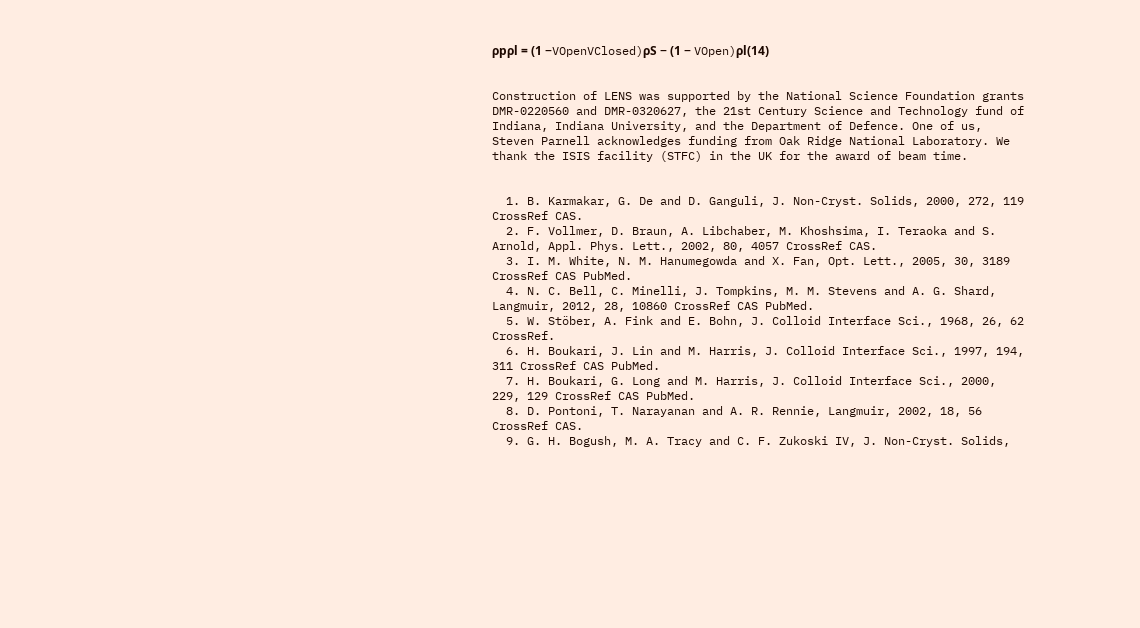ρpρl = (1 −VOpenVClosed)ρS − (1 − VOpen)ρl(14)


Construction of LENS was supported by the National Science Foundation grants DMR-0220560 and DMR-0320627, the 21st Century Science and Technology fund of Indiana, Indiana University, and the Department of Defence. One of us, Steven Parnell acknowledges funding from Oak Ridge National Laboratory. We thank the ISIS facility (STFC) in the UK for the award of beam time.


  1. B. Karmakar, G. De and D. Ganguli, J. Non-Cryst. Solids, 2000, 272, 119 CrossRef CAS.
  2. F. Vollmer, D. Braun, A. Libchaber, M. Khoshsima, I. Teraoka and S. Arnold, Appl. Phys. Lett., 2002, 80, 4057 CrossRef CAS.
  3. I. M. White, N. M. Hanumegowda and X. Fan, Opt. Lett., 2005, 30, 3189 CrossRef CAS PubMed.
  4. N. C. Bell, C. Minelli, J. Tompkins, M. M. Stevens and A. G. Shard, Langmuir, 2012, 28, 10860 CrossRef CAS PubMed.
  5. W. Stöber, A. Fink and E. Bohn, J. Colloid Interface Sci., 1968, 26, 62 CrossRef.
  6. H. Boukari, J. Lin and M. Harris, J. Colloid Interface Sci., 1997, 194, 311 CrossRef CAS PubMed.
  7. H. Boukari, G. Long and M. Harris, J. Colloid Interface Sci., 2000, 229, 129 CrossRef CAS PubMed.
  8. D. Pontoni, T. Narayanan and A. R. Rennie, Langmuir, 2002, 18, 56 CrossRef CAS.
  9. G. H. Bogush, M. A. Tracy and C. F. Zukoski IV, J. Non-Cryst. Solids,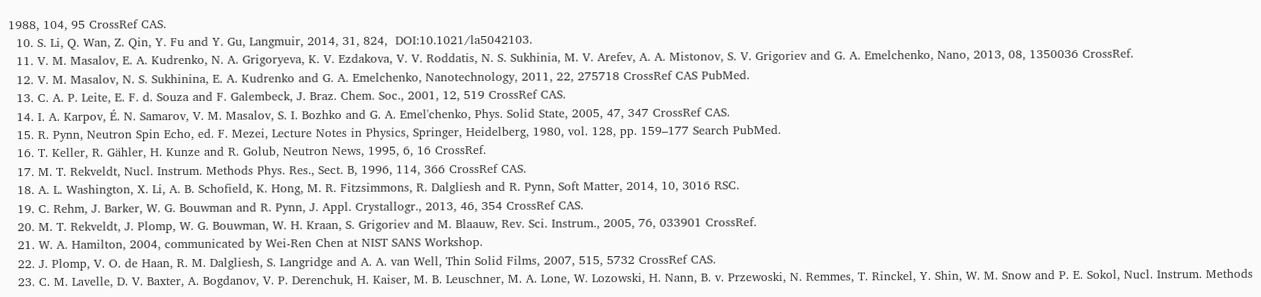1988, 104, 95 CrossRef CAS.
  10. S. Li, Q. Wan, Z. Qin, Y. Fu and Y. Gu, Langmuir, 2014, 31, 824,  DOI:10.1021/la5042103.
  11. V. M. Masalov, E. A. Kudrenko, N. A. Grigoryeva, K. V. Ezdakova, V. V. Roddatis, N. S. Sukhinia, M. V. Arefev, A. A. Mistonov, S. V. Grigoriev and G. A. Emelchenko, Nano, 2013, 08, 1350036 CrossRef.
  12. V. M. Masalov, N. S. Sukhinina, E. A. Kudrenko and G. A. Emelchenko, Nanotechnology, 2011, 22, 275718 CrossRef CAS PubMed.
  13. C. A. P. Leite, E. F. d. Souza and F. Galembeck, J. Braz. Chem. Soc., 2001, 12, 519 CrossRef CAS.
  14. I. A. Karpov, É. N. Samarov, V. M. Masalov, S. I. Bozhko and G. A. Emel'chenko, Phys. Solid State, 2005, 47, 347 CrossRef CAS.
  15. R. Pynn, Neutron Spin Echo, ed. F. Mezei, Lecture Notes in Physics, Springer, Heidelberg, 1980, vol. 128, pp. 159–177 Search PubMed.
  16. T. Keller, R. Gähler, H. Kunze and R. Golub, Neutron News, 1995, 6, 16 CrossRef.
  17. M. T. Rekveldt, Nucl. Instrum. Methods Phys. Res., Sect. B, 1996, 114, 366 CrossRef CAS.
  18. A. L. Washington, X. Li, A. B. Schofield, K. Hong, M. R. Fitzsimmons, R. Dalgliesh and R. Pynn, Soft Matter, 2014, 10, 3016 RSC.
  19. C. Rehm, J. Barker, W. G. Bouwman and R. Pynn, J. Appl. Crystallogr., 2013, 46, 354 CrossRef CAS.
  20. M. T. Rekveldt, J. Plomp, W. G. Bouwman, W. H. Kraan, S. Grigoriev and M. Blaauw, Rev. Sci. Instrum., 2005, 76, 033901 CrossRef.
  21. W. A. Hamilton, 2004, communicated by Wei-Ren Chen at NIST SANS Workshop.
  22. J. Plomp, V. O. de Haan, R. M. Dalgliesh, S. Langridge and A. A. van Well, Thin Solid Films, 2007, 515, 5732 CrossRef CAS.
  23. C. M. Lavelle, D. V. Baxter, A. Bogdanov, V. P. Derenchuk, H. Kaiser, M. B. Leuschner, M. A. Lone, W. Lozowski, H. Nann, B. v. Przewoski, N. Remmes, T. Rinckel, Y. Shin, W. M. Snow and P. E. Sokol, Nucl. Instrum. Methods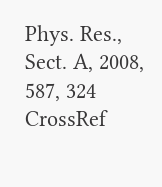Phys. Res., Sect. A, 2008, 587, 324 CrossRef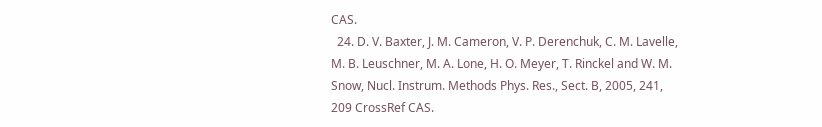CAS.
  24. D. V. Baxter, J. M. Cameron, V. P. Derenchuk, C. M. Lavelle, M. B. Leuschner, M. A. Lone, H. O. Meyer, T. Rinckel and W. M. Snow, Nucl. Instrum. Methods Phys. Res., Sect. B, 2005, 241, 209 CrossRef CAS.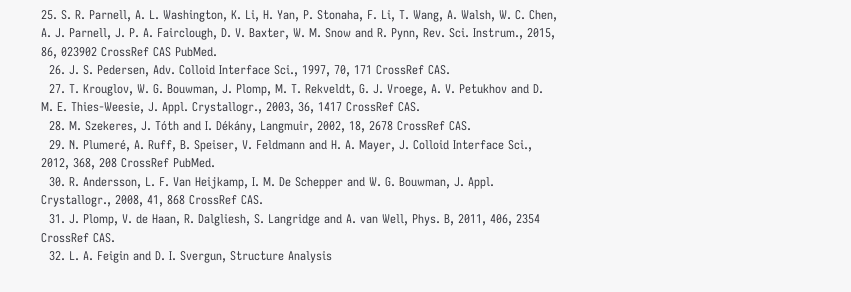25. S. R. Parnell, A. L. Washington, K. Li, H. Yan, P. Stonaha, F. Li, T. Wang, A. Walsh, W. C. Chen, A. J. Parnell, J. P. A. Fairclough, D. V. Baxter, W. M. Snow and R. Pynn, Rev. Sci. Instrum., 2015, 86, 023902 CrossRef CAS PubMed.
  26. J. S. Pedersen, Adv. Colloid Interface Sci., 1997, 70, 171 CrossRef CAS.
  27. T. Krouglov, W. G. Bouwman, J. Plomp, M. T. Rekveldt, G. J. Vroege, A. V. Petukhov and D. M. E. Thies-Weesie, J. Appl. Crystallogr., 2003, 36, 1417 CrossRef CAS.
  28. M. Szekeres, J. Tóth and I. Dékány, Langmuir, 2002, 18, 2678 CrossRef CAS.
  29. N. Plumeré, A. Ruff, B. Speiser, V. Feldmann and H. A. Mayer, J. Colloid Interface Sci., 2012, 368, 208 CrossRef PubMed.
  30. R. Andersson, L. F. Van Heijkamp, I. M. De Schepper and W. G. Bouwman, J. Appl. Crystallogr., 2008, 41, 868 CrossRef CAS.
  31. J. Plomp, V. de Haan, R. Dalgliesh, S. Langridge and A. van Well, Phys. B, 2011, 406, 2354 CrossRef CAS.
  32. L. A. Feigin and D. I. Svergun, Structure Analysis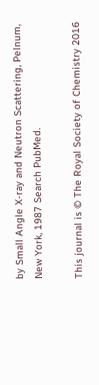by Small Angle X-ray and Neutron Scattering, Pelnum, New York, 1987 Search PubMed.

This journal is © The Royal Society of Chemistry 2016